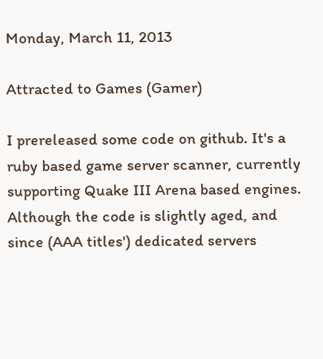Monday, March 11, 2013

Attracted to Games (Gamer)

I prereleased some code on github. It's a ruby based game server scanner, currently supporting Quake III Arena based engines. Although the code is slightly aged, and since (AAA titles') dedicated servers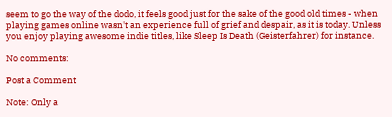seem to go the way of the dodo, it feels good just for the sake of the good old times - when playing games online wasn't an experience full of grief and despair, as it is today. Unless you enjoy playing awesome indie titles, like Sleep Is Death (Geisterfahrer) for instance.

No comments:

Post a Comment

Note: Only a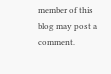member of this blog may post a comment.